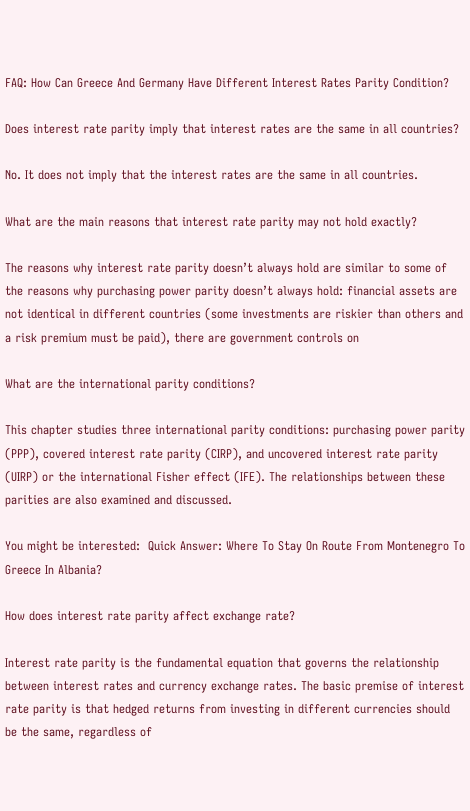FAQ: How Can Greece And Germany Have Different Interest Rates Parity Condition?

Does interest rate parity imply that interest rates are the same in all countries?

No. It does not imply that the interest rates are the same in all countries.

What are the main reasons that interest rate parity may not hold exactly?

The reasons why interest rate parity doesn’t always hold are similar to some of the reasons why purchasing power parity doesn’t always hold: financial assets are not identical in different countries (some investments are riskier than others and a risk premium must be paid), there are government controls on

What are the international parity conditions?

This chapter studies three international parity conditions: purchasing power parity (PPP), covered interest rate parity (CIRP), and uncovered interest rate parity (UIRP) or the international Fisher effect (IFE). The relationships between these parities are also examined and discussed.

You might be interested:  Quick Answer: Where To Stay On Route From Montenegro To Greece In Albania?

How does interest rate parity affect exchange rate?

Interest rate parity is the fundamental equation that governs the relationship between interest rates and currency exchange rates. The basic premise of interest rate parity is that hedged returns from investing in different currencies should be the same, regardless of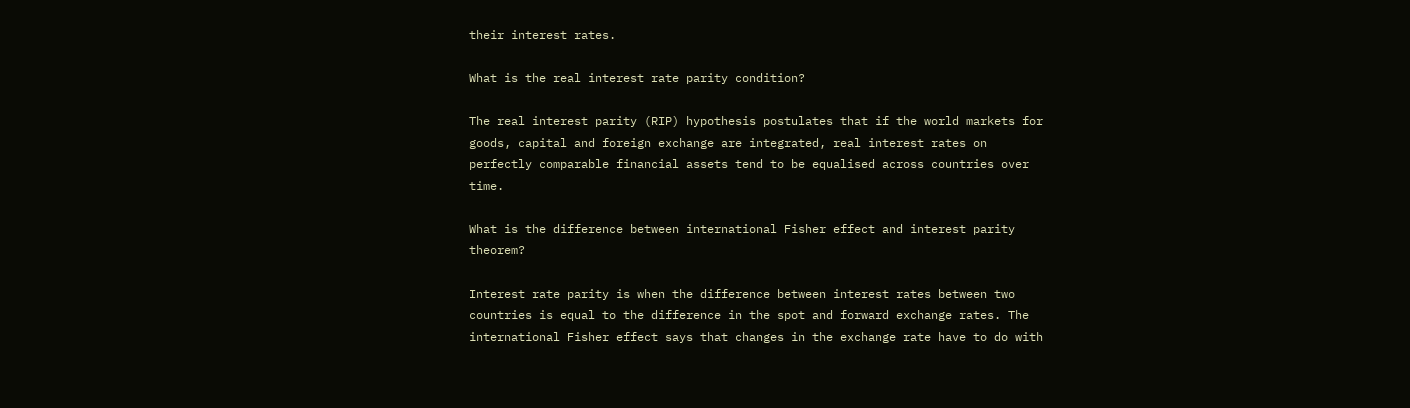their interest rates.

What is the real interest rate parity condition?

The real interest parity (RIP) hypothesis postulates that if the world markets for goods, capital and foreign exchange are integrated, real interest rates on perfectly comparable financial assets tend to be equalised across countries over time.

What is the difference between international Fisher effect and interest parity theorem?

Interest rate parity is when the difference between interest rates between two countries is equal to the difference in the spot and forward exchange rates. The international Fisher effect says that changes in the exchange rate have to do with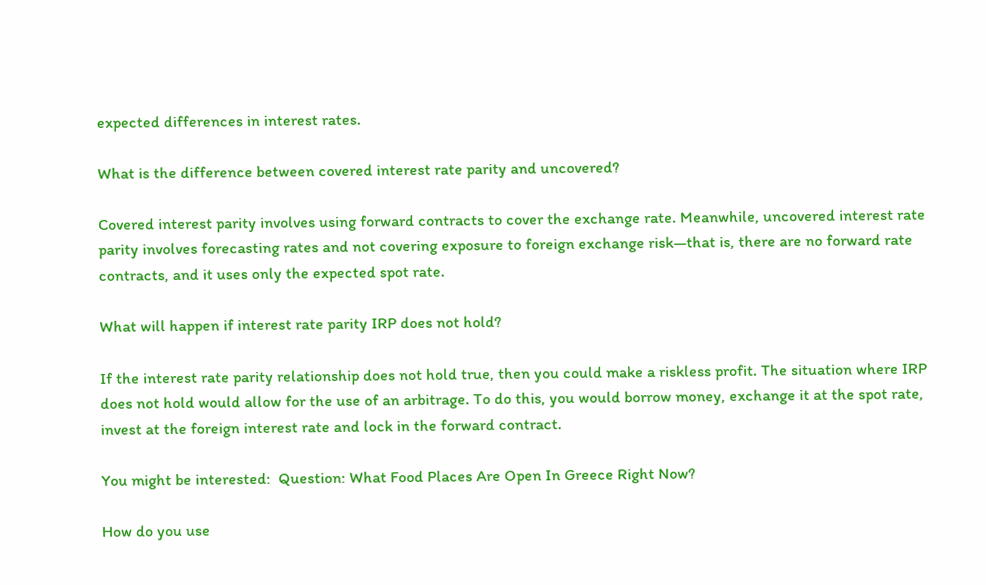expected differences in interest rates.

What is the difference between covered interest rate parity and uncovered?

Covered interest parity involves using forward contracts to cover the exchange rate. Meanwhile, uncovered interest rate parity involves forecasting rates and not covering exposure to foreign exchange risk—that is, there are no forward rate contracts, and it uses only the expected spot rate.

What will happen if interest rate parity IRP does not hold?

If the interest rate parity relationship does not hold true, then you could make a riskless profit. The situation where IRP does not hold would allow for the use of an arbitrage. To do this, you would borrow money, exchange it at the spot rate, invest at the foreign interest rate and lock in the forward contract.

You might be interested:  Question: What Food Places Are Open In Greece Right Now?

How do you use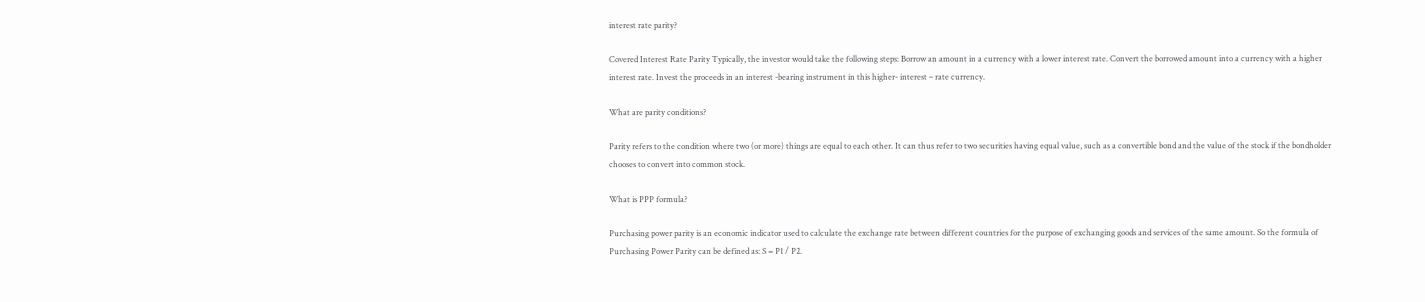interest rate parity?

Covered Interest Rate Parity Typically, the investor would take the following steps: Borrow an amount in a currency with a lower interest rate. Convert the borrowed amount into a currency with a higher interest rate. Invest the proceeds in an interest -bearing instrument in this higher- interest – rate currency.

What are parity conditions?

Parity refers to the condition where two (or more) things are equal to each other. It can thus refer to two securities having equal value, such as a convertible bond and the value of the stock if the bondholder chooses to convert into common stock.

What is PPP formula?

Purchasing power parity is an economic indicator used to calculate the exchange rate between different countries for the purpose of exchanging goods and services of the same amount. So the formula of Purchasing Power Parity can be defined as: S = P1 / P2.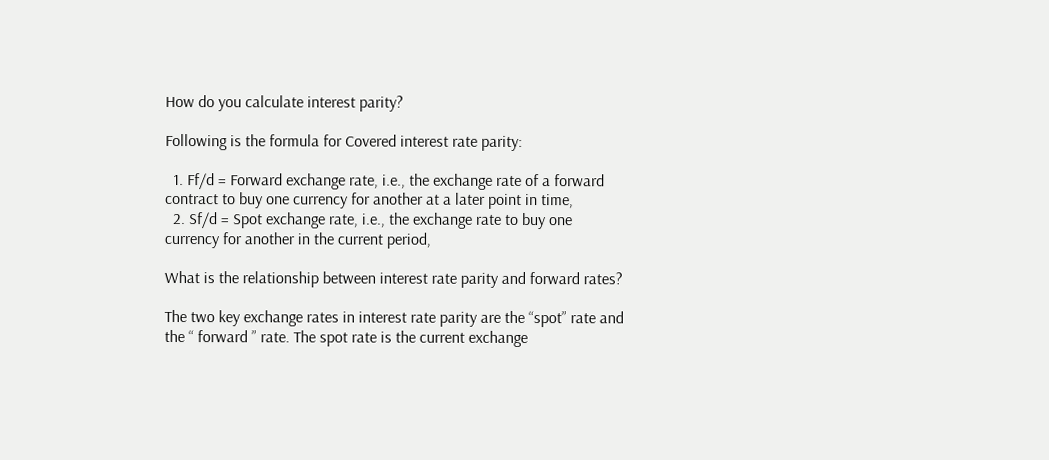How do you calculate interest parity?

Following is the formula for Covered interest rate parity:

  1. Ff/d = Forward exchange rate, i.e., the exchange rate of a forward contract to buy one currency for another at a later point in time,
  2. Sf/d = Spot exchange rate, i.e., the exchange rate to buy one currency for another in the current period,

What is the relationship between interest rate parity and forward rates?

The two key exchange rates in interest rate parity are the “spot” rate and the “ forward ” rate. The spot rate is the current exchange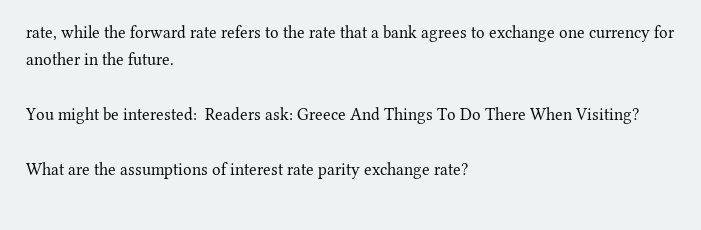rate, while the forward rate refers to the rate that a bank agrees to exchange one currency for another in the future.

You might be interested:  Readers ask: Greece And Things To Do There When Visiting?

What are the assumptions of interest rate parity exchange rate?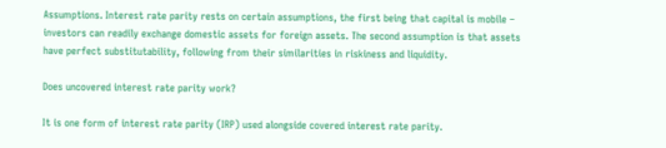Assumptions. Interest rate parity rests on certain assumptions, the first being that capital is mobile – investors can readily exchange domestic assets for foreign assets. The second assumption is that assets have perfect substitutability, following from their similarities in riskiness and liquidity.

Does uncovered interest rate parity work?

It is one form of interest rate parity (IRP) used alongside covered interest rate parity.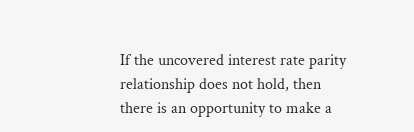If the uncovered interest rate parity relationship does not hold, then there is an opportunity to make a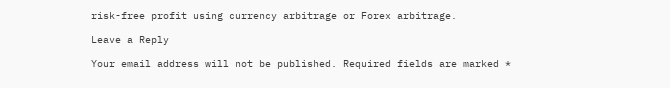risk-free profit using currency arbitrage or Forex arbitrage.

Leave a Reply

Your email address will not be published. Required fields are marked *